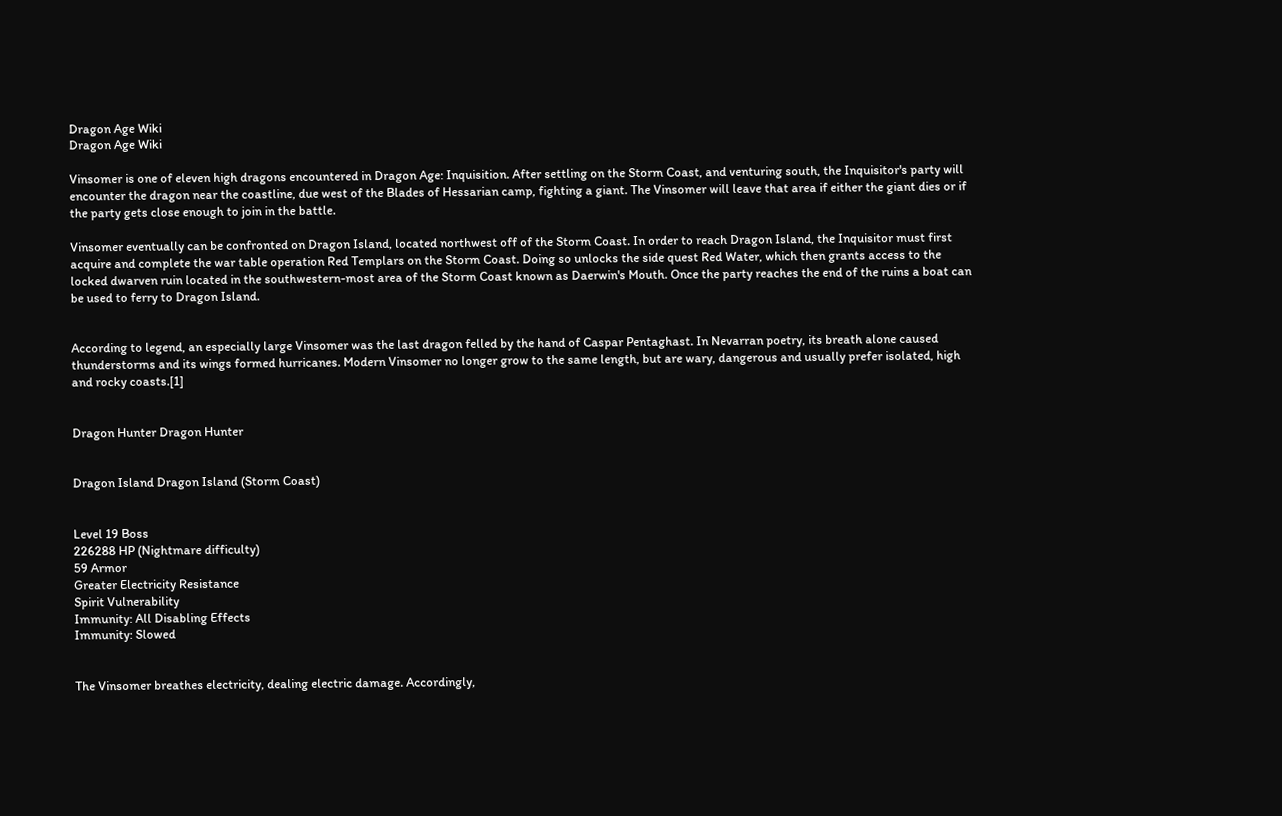Dragon Age Wiki
Dragon Age Wiki

Vinsomer is one of eleven high dragons encountered in Dragon Age: Inquisition. After settling on the Storm Coast, and venturing south, the Inquisitor's party will encounter the dragon near the coastline, due west of the Blades of Hessarian camp, fighting a giant. The Vinsomer will leave that area if either the giant dies or if the party gets close enough to join in the battle.

Vinsomer eventually can be confronted on Dragon Island, located northwest off of the Storm Coast. In order to reach Dragon Island, the Inquisitor must first acquire and complete the war table operation Red Templars on the Storm Coast. Doing so unlocks the side quest Red Water, which then grants access to the locked dwarven ruin located in the southwestern-most area of the Storm Coast known as Daerwin's Mouth. Once the party reaches the end of the ruins a boat can be used to ferry to Dragon Island.


According to legend, an especially large Vinsomer was the last dragon felled by the hand of Caspar Pentaghast. In Nevarran poetry, its breath alone caused thunderstorms and its wings formed hurricanes. Modern Vinsomer no longer grow to the same length, but are wary, dangerous and usually prefer isolated, high and rocky coasts.[1]


Dragon Hunter Dragon Hunter


Dragon Island Dragon Island (Storm Coast)


Level 19 Boss
226288 HP (Nightmare difficulty)
59 Armor
Greater Electricity Resistance
Spirit Vulnerability
Immunity: All Disabling Effects
Immunity: Slowed


The Vinsomer breathes electricity, dealing electric damage. Accordingly,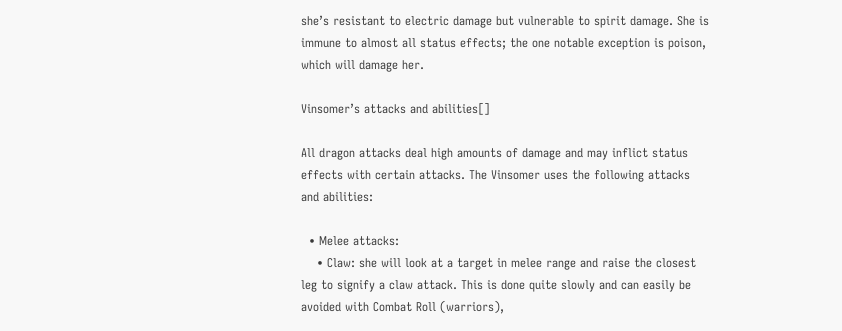she’s resistant to electric damage but vulnerable to spirit damage. She is immune to almost all status effects; the one notable exception is poison, which will damage her.

Vinsomer’s attacks and abilities[]

All dragon attacks deal high amounts of damage and may inflict status effects with certain attacks. The Vinsomer uses the following attacks and abilities:

  • Melee attacks:
    • Claw: she will look at a target in melee range and raise the closest leg to signify a claw attack. This is done quite slowly and can easily be avoided with Combat Roll (warriors),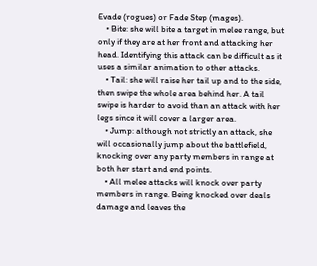Evade (rogues) or Fade Step (mages).
    • Bite: she will bite a target in melee range, but only if they are at her front and attacking her head. Identifying this attack can be difficult as it uses a similar animation to other attacks.
    • Tail: she will raise her tail up and to the side, then swipe the whole area behind her. A tail swipe is harder to avoid than an attack with her legs since it will cover a larger area.
    • Jump: although not strictly an attack, she will occasionally jump about the battlefield, knocking over any party members in range at both her start and end points.
    • All melee attacks will knock over party members in range. Being knocked over deals damage and leaves the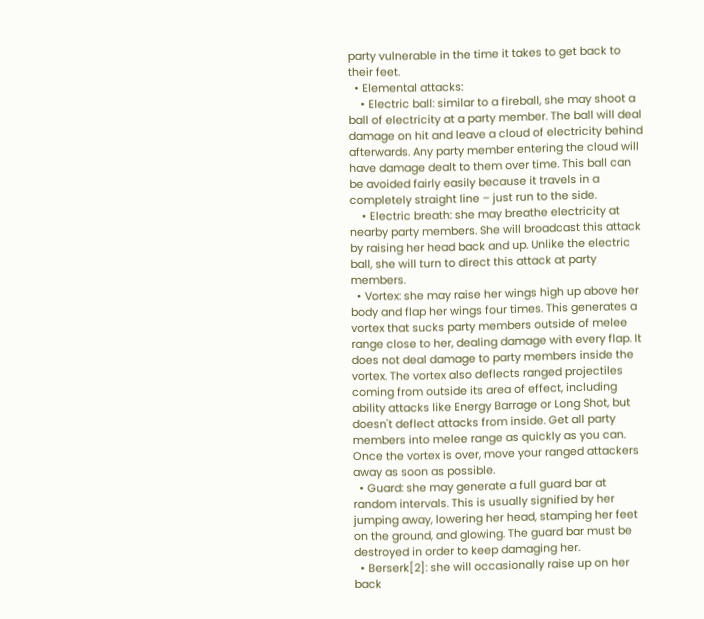party vulnerable in the time it takes to get back to their feet.
  • Elemental attacks:
    • Electric ball: similar to a fireball, she may shoot a ball of electricity at a party member. The ball will deal damage on hit and leave a cloud of electricity behind afterwards. Any party member entering the cloud will have damage dealt to them over time. This ball can be avoided fairly easily because it travels in a completely straight line – just run to the side.
    • Electric breath: she may breathe electricity at nearby party members. She will broadcast this attack by raising her head back and up. Unlike the electric ball, she will turn to direct this attack at party members.
  • Vortex: she may raise her wings high up above her body and flap her wings four times. This generates a vortex that sucks party members outside of melee range close to her, dealing damage with every flap. It does not deal damage to party members inside the vortex. The vortex also deflects ranged projectiles coming from outside its area of effect, including ability attacks like Energy Barrage or Long Shot, but doesn't deflect attacks from inside. Get all party members into melee range as quickly as you can. Once the vortex is over, move your ranged attackers away as soon as possible.
  • Guard: she may generate a full guard bar at random intervals. This is usually signified by her jumping away, lowering her head, stamping her feet on the ground, and glowing. The guard bar must be destroyed in order to keep damaging her.
  • Berserk[2]: she will occasionally raise up on her back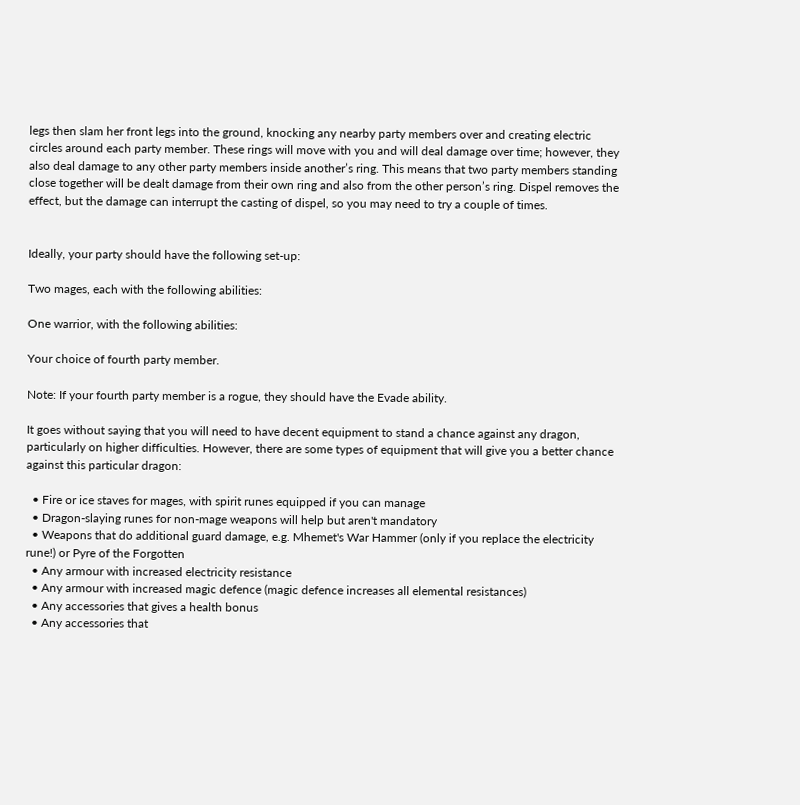legs then slam her front legs into the ground, knocking any nearby party members over and creating electric circles around each party member. These rings will move with you and will deal damage over time; however, they also deal damage to any other party members inside another’s ring. This means that two party members standing close together will be dealt damage from their own ring and also from the other person’s ring. Dispel removes the effect, but the damage can interrupt the casting of dispel, so you may need to try a couple of times.


Ideally, your party should have the following set-up:

Two mages, each with the following abilities:

One warrior, with the following abilities:

Your choice of fourth party member.

Note: If your fourth party member is a rogue, they should have the Evade ability.

It goes without saying that you will need to have decent equipment to stand a chance against any dragon, particularly on higher difficulties. However, there are some types of equipment that will give you a better chance against this particular dragon:

  • Fire or ice staves for mages, with spirit runes equipped if you can manage
  • Dragon-slaying runes for non-mage weapons will help but aren't mandatory
  • Weapons that do additional guard damage, e.g. Mhemet's War Hammer (only if you replace the electricity rune!) or Pyre of the Forgotten
  • Any armour with increased electricity resistance
  • Any armour with increased magic defence (magic defence increases all elemental resistances)
  • Any accessories that gives a health bonus
  • Any accessories that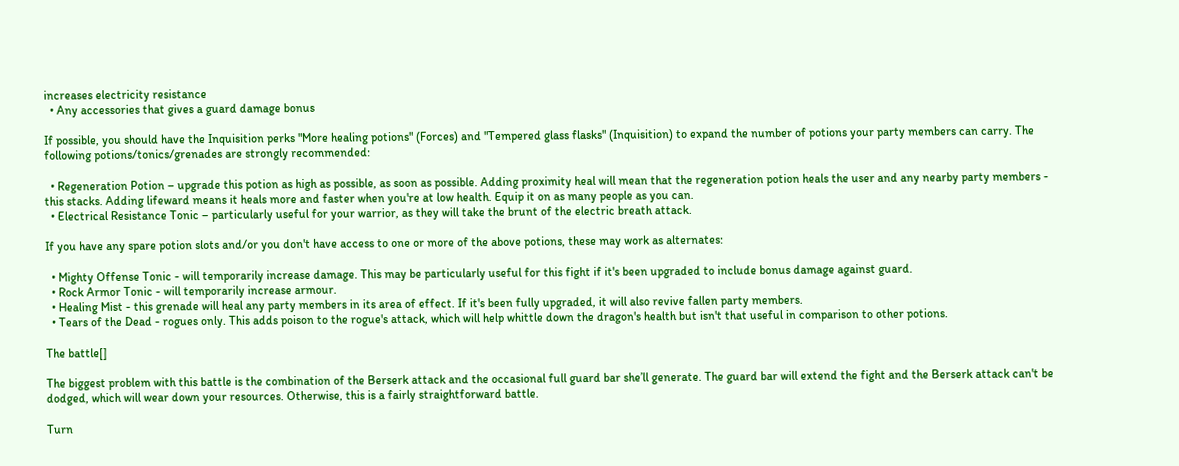increases electricity resistance
  • Any accessories that gives a guard damage bonus

If possible, you should have the Inquisition perks "More healing potions" (Forces) and "Tempered glass flasks" (Inquisition) to expand the number of potions your party members can carry. The following potions/tonics/grenades are strongly recommended:

  • Regeneration Potion – upgrade this potion as high as possible, as soon as possible. Adding proximity heal will mean that the regeneration potion heals the user and any nearby party members - this stacks. Adding lifeward means it heals more and faster when you're at low health. Equip it on as many people as you can.
  • Electrical Resistance Tonic – particularly useful for your warrior, as they will take the brunt of the electric breath attack.

If you have any spare potion slots and/or you don't have access to one or more of the above potions, these may work as alternates:

  • Mighty Offense Tonic - will temporarily increase damage. This may be particularly useful for this fight if it's been upgraded to include bonus damage against guard.
  • Rock Armor Tonic - will temporarily increase armour.
  • Healing Mist - this grenade will heal any party members in its area of effect. If it's been fully upgraded, it will also revive fallen party members.
  • Tears of the Dead - rogues only. This adds poison to the rogue's attack, which will help whittle down the dragon's health but isn't that useful in comparison to other potions.

The battle[]

The biggest problem with this battle is the combination of the Berserk attack and the occasional full guard bar she’ll generate. The guard bar will extend the fight and the Berserk attack can't be dodged, which will wear down your resources. Otherwise, this is a fairly straightforward battle.

Turn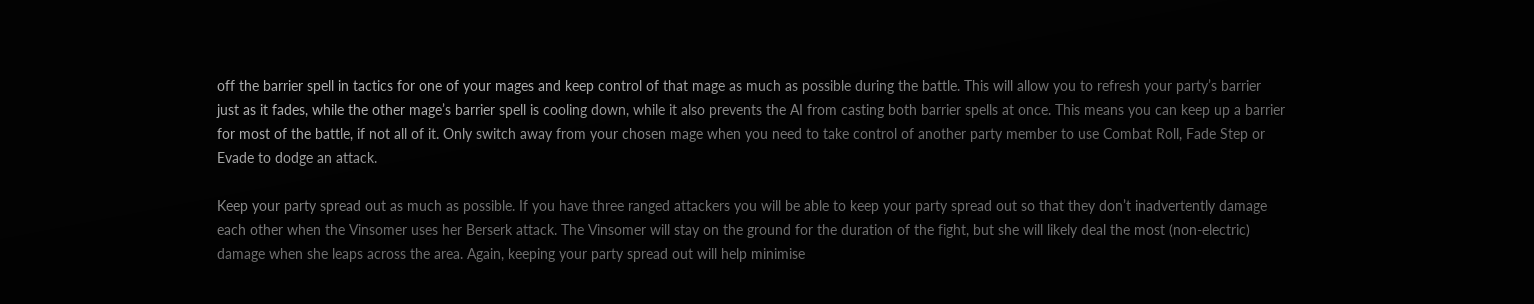off the barrier spell in tactics for one of your mages and keep control of that mage as much as possible during the battle. This will allow you to refresh your party’s barrier just as it fades, while the other mage’s barrier spell is cooling down, while it also prevents the AI from casting both barrier spells at once. This means you can keep up a barrier for most of the battle, if not all of it. Only switch away from your chosen mage when you need to take control of another party member to use Combat Roll, Fade Step or Evade to dodge an attack.

Keep your party spread out as much as possible. If you have three ranged attackers you will be able to keep your party spread out so that they don’t inadvertently damage each other when the Vinsomer uses her Berserk attack. The Vinsomer will stay on the ground for the duration of the fight, but she will likely deal the most (non-electric) damage when she leaps across the area. Again, keeping your party spread out will help minimise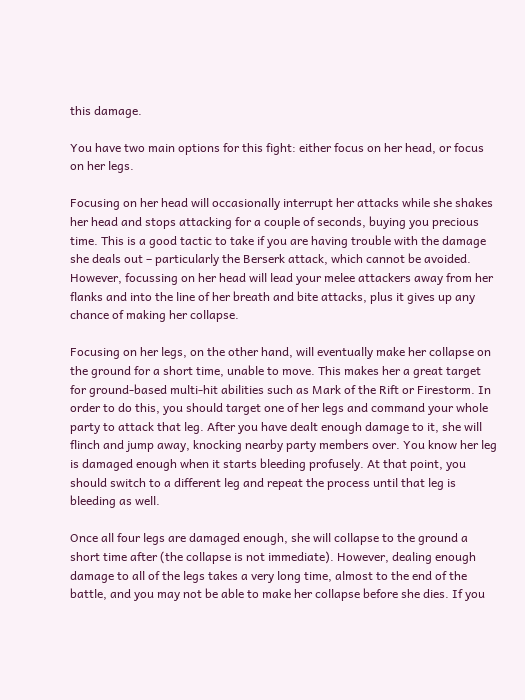this damage.

You have two main options for this fight: either focus on her head, or focus on her legs.

Focusing on her head will occasionally interrupt her attacks while she shakes her head and stops attacking for a couple of seconds, buying you precious time. This is a good tactic to take if you are having trouble with the damage she deals out – particularly the Berserk attack, which cannot be avoided. However, focussing on her head will lead your melee attackers away from her flanks and into the line of her breath and bite attacks, plus it gives up any chance of making her collapse.

Focusing on her legs, on the other hand, will eventually make her collapse on the ground for a short time, unable to move. This makes her a great target for ground-based multi-hit abilities such as Mark of the Rift or Firestorm. In order to do this, you should target one of her legs and command your whole party to attack that leg. After you have dealt enough damage to it, she will flinch and jump away, knocking nearby party members over. You know her leg is damaged enough when it starts bleeding profusely. At that point, you should switch to a different leg and repeat the process until that leg is bleeding as well.

Once all four legs are damaged enough, she will collapse to the ground a short time after (the collapse is not immediate). However, dealing enough damage to all of the legs takes a very long time, almost to the end of the battle, and you may not be able to make her collapse before she dies. If you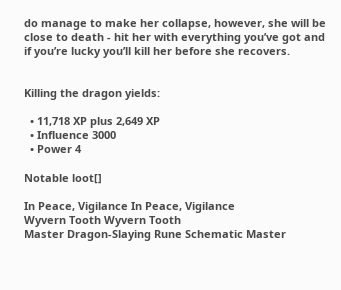do manage to make her collapse, however, she will be close to death - hit her with everything you’ve got and if you’re lucky you’ll kill her before she recovers.


Killing the dragon yields:

  • 11,718 XP plus 2,649 XP
  • Influence 3000
  • Power 4

Notable loot[]

In Peace, Vigilance In Peace, Vigilance
Wyvern Tooth Wyvern Tooth
Master Dragon-Slaying Rune Schematic Master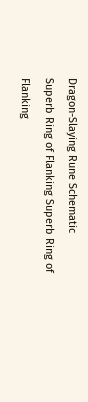Dragon-Slaying Rune Schematic
Superb Ring of Flanking Superb Ring of Flanking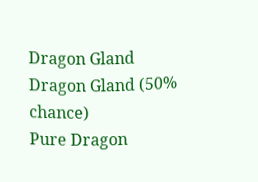Dragon Gland Dragon Gland (50% chance)
Pure Dragon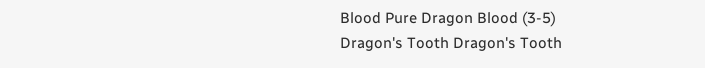Blood Pure Dragon Blood (3-5)
Dragon's Tooth Dragon's Tooth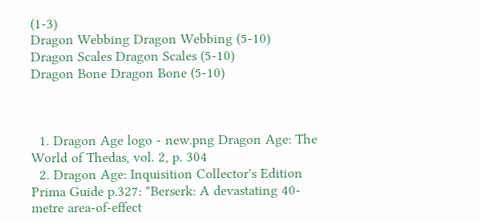(1-3)
Dragon Webbing Dragon Webbing (5-10)
Dragon Scales Dragon Scales (5-10)
Dragon Bone Dragon Bone (5-10)



  1. Dragon Age logo - new.png Dragon Age: The World of Thedas, vol. 2, p. 304
  2. Dragon Age: Inquisition Collector's Edition Prima Guide p.327: "Berserk: A devastating 40-metre area-of-effect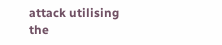attack utilising the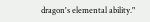dragon's elemental ability."